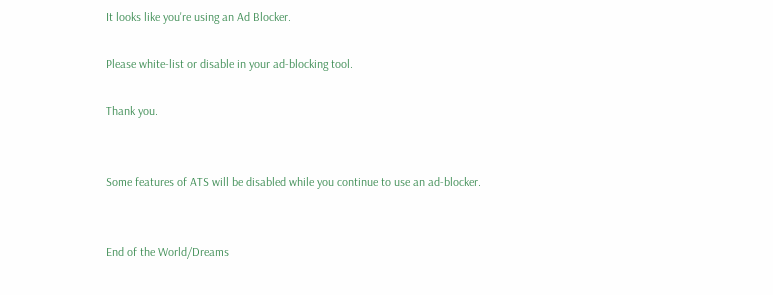It looks like you're using an Ad Blocker.

Please white-list or disable in your ad-blocking tool.

Thank you.


Some features of ATS will be disabled while you continue to use an ad-blocker.


End of the World/Dreams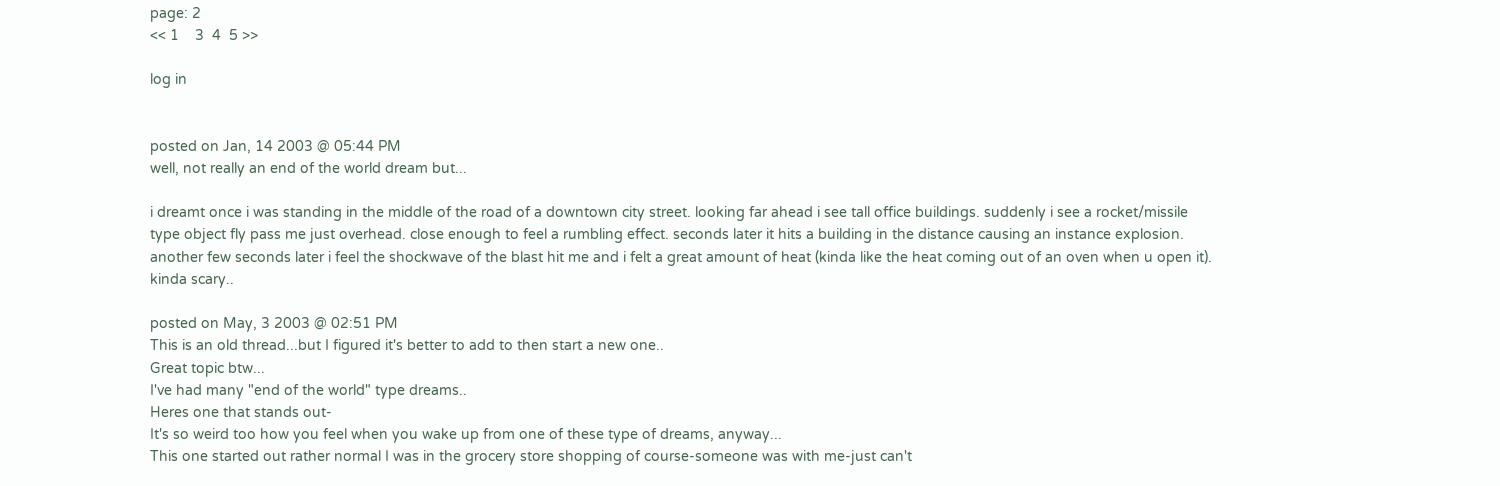page: 2
<< 1    3  4  5 >>

log in


posted on Jan, 14 2003 @ 05:44 PM
well, not really an end of the world dream but...

i dreamt once i was standing in the middle of the road of a downtown city street. looking far ahead i see tall office buildings. suddenly i see a rocket/missile type object fly pass me just overhead. close enough to feel a rumbling effect. seconds later it hits a building in the distance causing an instance explosion. another few seconds later i feel the shockwave of the blast hit me and i felt a great amount of heat (kinda like the heat coming out of an oven when u open it). kinda scary..

posted on May, 3 2003 @ 02:51 PM
This is an old thread...but I figured it's better to add to then start a new one..
Great topic btw...
I've had many "end of the world" type dreams..
Heres one that stands out-
It's so weird too how you feel when you wake up from one of these type of dreams, anyway...
This one started out rather normal I was in the grocery store shopping of course-someone was with me-just can't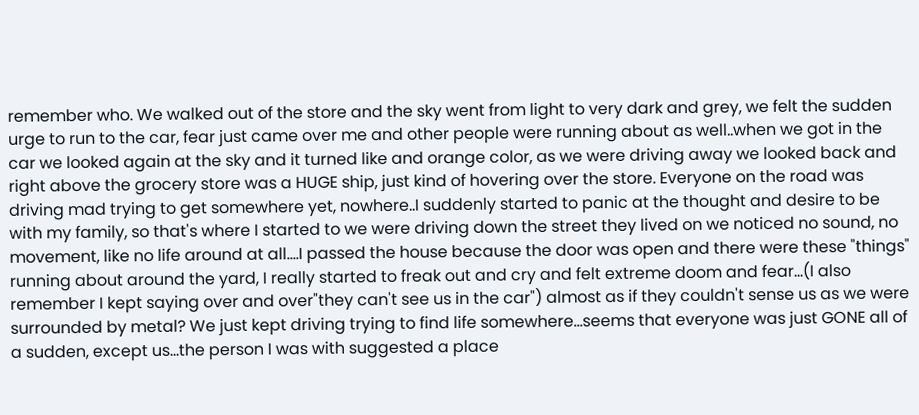remember who. We walked out of the store and the sky went from light to very dark and grey, we felt the sudden urge to run to the car, fear just came over me and other people were running about as well..when we got in the car we looked again at the sky and it turned like and orange color, as we were driving away we looked back and right above the grocery store was a HUGE ship, just kind of hovering over the store. Everyone on the road was driving mad trying to get somewhere yet, nowhere..I suddenly started to panic at the thought and desire to be with my family, so that's where I started to we were driving down the street they lived on we noticed no sound, no movement, like no life around at all....I passed the house because the door was open and there were these "things" running about around the yard, I really started to freak out and cry and felt extreme doom and fear...(I also remember I kept saying over and over"they can't see us in the car") almost as if they couldn't sense us as we were surrounded by metal? We just kept driving trying to find life somewhere...seems that everyone was just GONE all of a sudden, except us...the person I was with suggested a place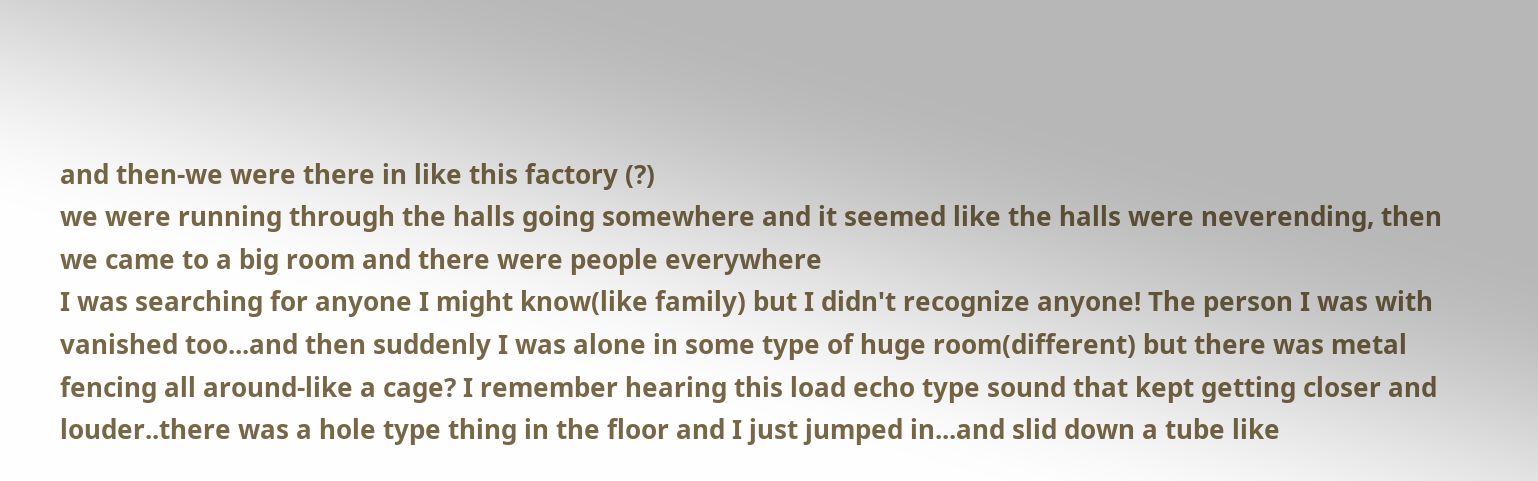and then-we were there in like this factory (?)
we were running through the halls going somewhere and it seemed like the halls were neverending, then we came to a big room and there were people everywhere
I was searching for anyone I might know(like family) but I didn't recognize anyone! The person I was with vanished too...and then suddenly I was alone in some type of huge room(different) but there was metal fencing all around-like a cage? I remember hearing this load echo type sound that kept getting closer and louder..there was a hole type thing in the floor and I just jumped in...and slid down a tube like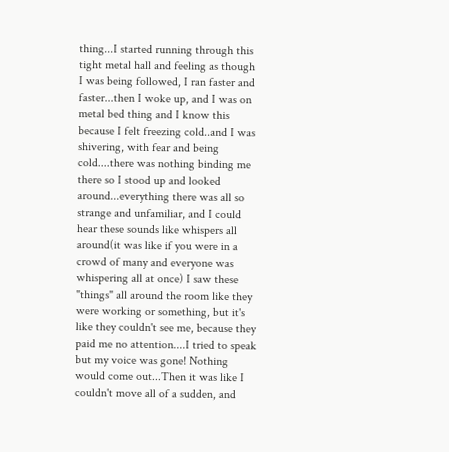thing...I started running through this tight metal hall and feeling as though I was being followed, I ran faster and faster...then I woke up, and I was on metal bed thing and I know this because I felt freezing cold..and I was shivering, with fear and being cold....there was nothing binding me there so I stood up and looked around...everything there was all so strange and unfamiliar, and I could hear these sounds like whispers all around(it was like if you were in a crowd of many and everyone was whispering all at once) I saw these "things" all around the room like they were working or something, but it's like they couldn't see me, because they paid me no attention....I tried to speak but my voice was gone! Nothing would come out...Then it was like I couldn't move all of a sudden, and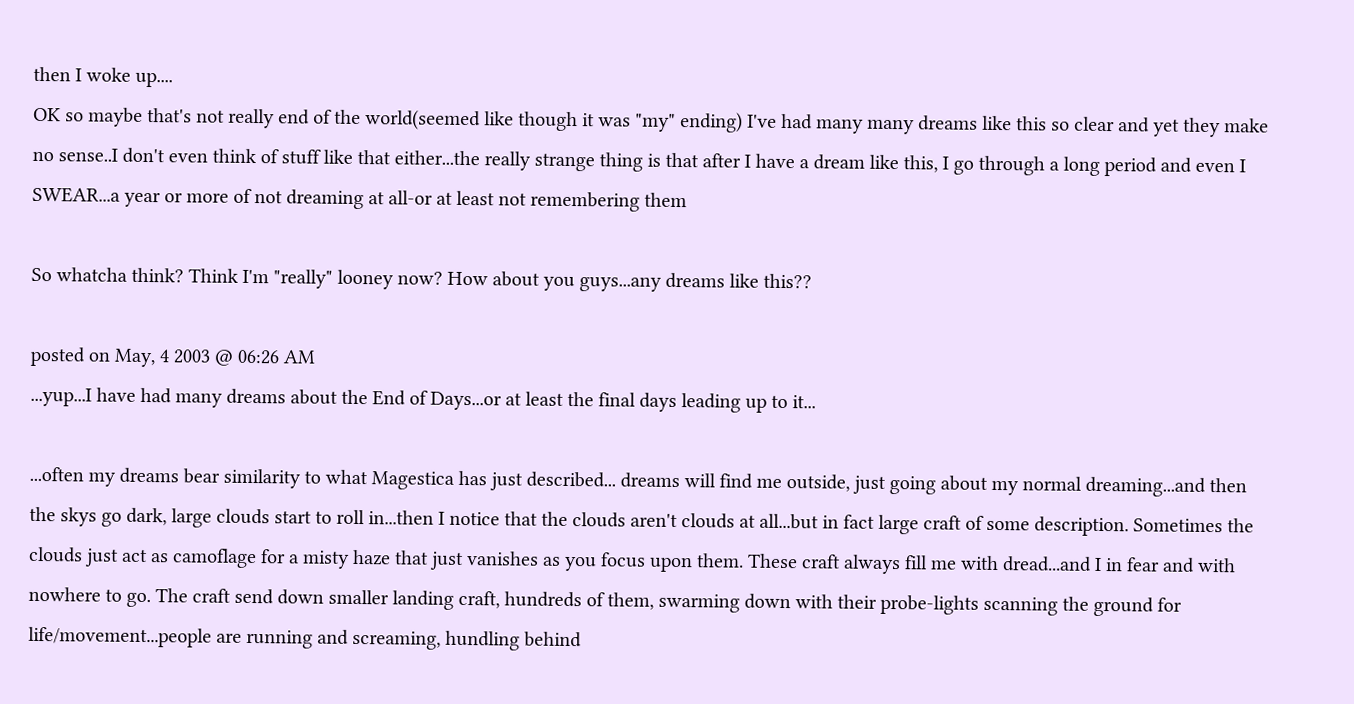then I woke up....
OK so maybe that's not really end of the world(seemed like though it was "my" ending) I've had many many dreams like this so clear and yet they make no sense..I don't even think of stuff like that either...the really strange thing is that after I have a dream like this, I go through a long period and even I SWEAR...a year or more of not dreaming at all-or at least not remembering them

So whatcha think? Think I'm "really" looney now? How about you guys...any dreams like this??

posted on May, 4 2003 @ 06:26 AM
...yup...I have had many dreams about the End of Days...or at least the final days leading up to it...

...often my dreams bear similarity to what Magestica has just described... dreams will find me outside, just going about my normal dreaming...and then the skys go dark, large clouds start to roll in...then I notice that the clouds aren't clouds at all...but in fact large craft of some description. Sometimes the clouds just act as camoflage for a misty haze that just vanishes as you focus upon them. These craft always fill me with dread...and I in fear and with nowhere to go. The craft send down smaller landing craft, hundreds of them, swarming down with their probe-lights scanning the ground for life/movement...people are running and screaming, hundling behind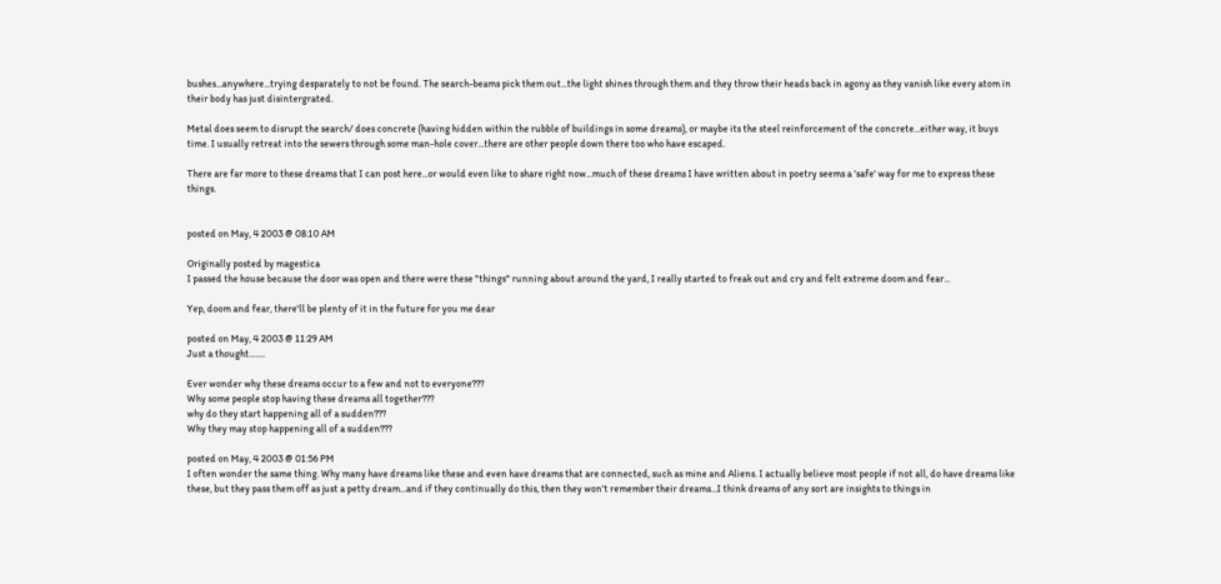bushes...anywhere...trying desparately to not be found. The search-beams pick them out...the light shines through them and they throw their heads back in agony as they vanish like every atom in their body has just disintergrated.

Metal does seem to disrupt the search/ does concrete (having hidden within the rubble of buildings in some dreams), or maybe its the steel reinforcement of the concrete...either way, it buys time. I usually retreat into the sewers through some man-hole cover...there are other people down there too who have escaped.

There are far more to these dreams that I can post here...or would even like to share right now...much of these dreams I have written about in poetry seems a 'safe' way for me to express these things.


posted on May, 4 2003 @ 08:10 AM

Originally posted by magestica
I passed the house because the door was open and there were these "things" running about around the yard, I really started to freak out and cry and felt extreme doom and fear...

Yep, doom and fear, there'll be plenty of it in the future for you me dear

posted on May, 4 2003 @ 11:29 AM
Just a thought........

Ever wonder why these dreams occur to a few and not to everyone???
Why some people stop having these dreams all together???
why do they start happening all of a sudden???
Why they may stop happening all of a sudden???

posted on May, 4 2003 @ 01:56 PM
I often wonder the same thing. Why many have dreams like these and even have dreams that are connected, such as mine and Aliens. I actually believe most people if not all, do have dreams like these, but they pass them off as just a petty dream...and if they continually do this, then they won't remember their dreams...I think dreams of any sort are insights to things in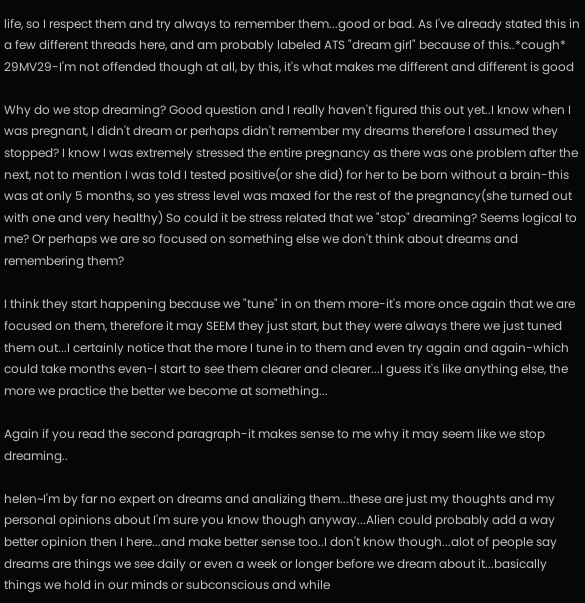life, so I respect them and try always to remember them...good or bad. As I've already stated this in a few different threads here, and am probably labeled ATS "dream girl" because of this..*cough* 29MV29-I'm not offended though at all, by this, it's what makes me different and different is good

Why do we stop dreaming? Good question and I really haven't figured this out yet..I know when I was pregnant, I didn't dream or perhaps didn't remember my dreams therefore I assumed they stopped? I know I was extremely stressed the entire pregnancy as there was one problem after the next, not to mention I was told I tested positive(or she did) for her to be born without a brain-this was at only 5 months, so yes stress level was maxed for the rest of the pregnancy(she turned out with one and very healthy) So could it be stress related that we "stop" dreaming? Seems logical to me? Or perhaps we are so focused on something else we don't think about dreams and remembering them?

I think they start happening because we "tune" in on them more-it's more once again that we are focused on them, therefore it may SEEM they just start, but they were always there we just tuned them out...I certainly notice that the more I tune in to them and even try again and again-which could take months even-I start to see them clearer and clearer...I guess it's like anything else, the more we practice the better we become at something...

Again if you read the second paragraph-it makes sense to me why it may seem like we stop dreaming..

helen~I'm by far no expert on dreams and analizing them...these are just my thoughts and my personal opinions about I'm sure you know though anyway...Alien could probably add a way better opinion then I here...and make better sense too..I don't know though...alot of people say dreams are things we see daily or even a week or longer before we dream about it...basically things we hold in our minds or subconscious and while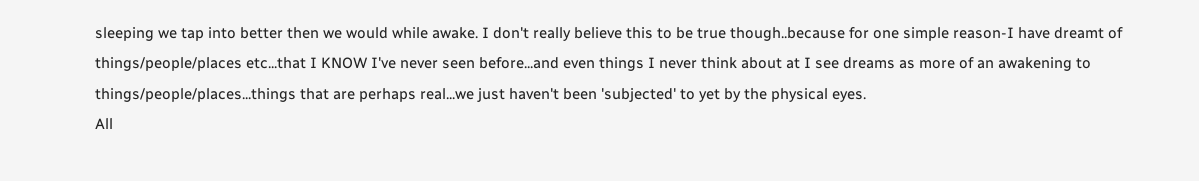sleeping we tap into better then we would while awake. I don't really believe this to be true though..because for one simple reason-I have dreamt of things/people/places etc...that I KNOW I've never seen before...and even things I never think about at I see dreams as more of an awakening to things/people/places...things that are perhaps real...we just haven't been 'subjected' to yet by the physical eyes.
All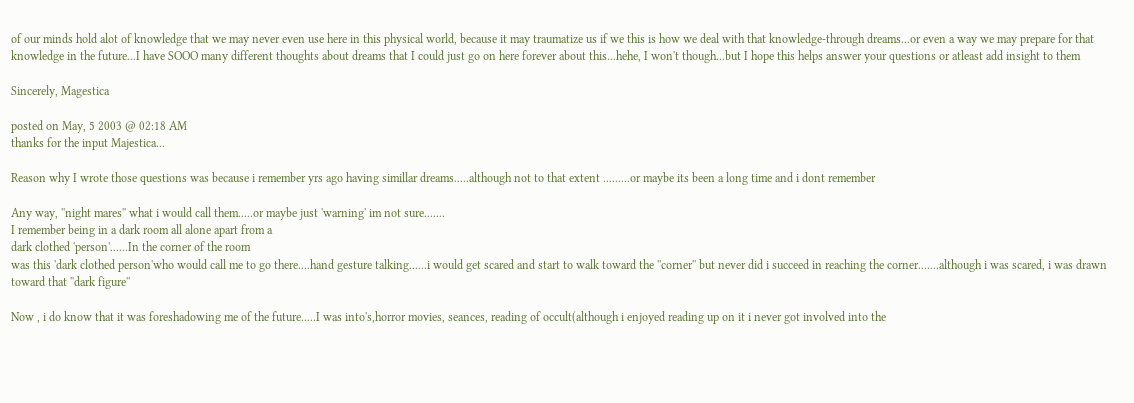of our minds hold alot of knowledge that we may never even use here in this physical world, because it may traumatize us if we this is how we deal with that knowledge-through dreams...or even a way we may prepare for that knowledge in the future...I have SOOO many different thoughts about dreams that I could just go on here forever about this...hehe, I won't though...but I hope this helps answer your questions or atleast add insight to them

Sincerely, Magestica

posted on May, 5 2003 @ 02:18 AM
thanks for the input Majestica...

Reason why I wrote those questions was because i remember yrs ago having simillar dreams.....although not to that extent .........or maybe its been a long time and i dont remember

Any way, ''night mares'' what i would call them.....or maybe just 'warning' im not sure.......
I remember being in a dark room all alone apart from a
dark clothed 'person'......In the corner of the room
was this 'dark clothed person'who would call me to go there....hand gesture talking......i would get scared and start to walk toward the ''corner'' but never did i succeed in reaching the corner.......although i was scared, i was drawn toward that ''dark figure''

Now , i do know that it was foreshadowing me of the future.....I was into's,horror movies, seances, reading of occult(although i enjoyed reading up on it i never got involved into the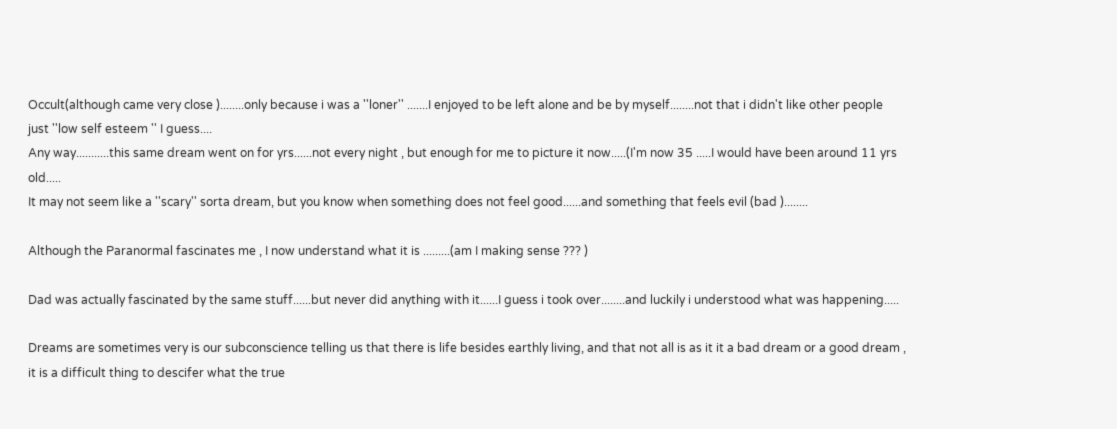Occult(although came very close )........only because i was a ''loner'' .......I enjoyed to be left alone and be by myself........not that i didn't like other people
just ''low self esteem '' I guess....
Any way...........this same dream went on for yrs......not every night , but enough for me to picture it now.....(I'm now 35 .....I would have been around 11 yrs old.....
It may not seem like a ''scary'' sorta dream, but you know when something does not feel good......and something that feels evil (bad )........

Although the Paranormal fascinates me , I now understand what it is .........(am I making sense ??? )

Dad was actually fascinated by the same stuff......but never did anything with it......I guess i took over........and luckily i understood what was happening.....

Dreams are sometimes very is our subconscience telling us that there is life besides earthly living, and that not all is as it it a bad dream or a good dream , it is a difficult thing to descifer what the true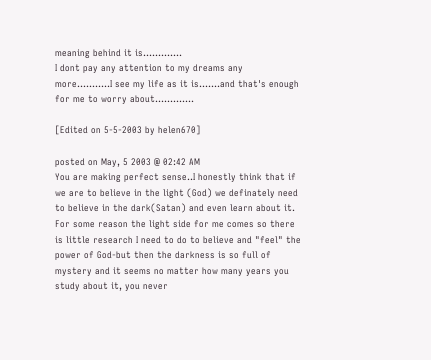meaning behind it is.............
I dont pay any attention to my dreams any more...........I see my life as it is.......and that's enough for me to worry about.............

[Edited on 5-5-2003 by helen670]

posted on May, 5 2003 @ 02:42 AM
You are making perfect sense..I honestly think that if we are to believe in the light (God) we definately need to believe in the dark(Satan) and even learn about it. For some reason the light side for me comes so there is little research I need to do to believe and "feel" the power of God-but then the darkness is so full of mystery and it seems no matter how many years you study about it, you never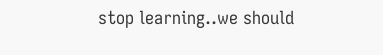stop learning..we should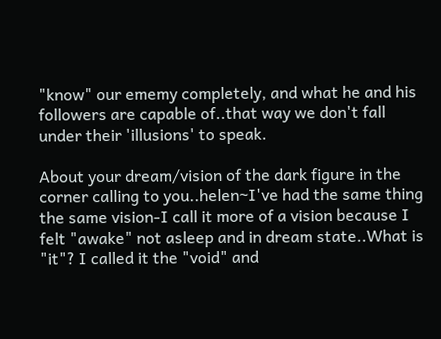"know" our ememy completely, and what he and his followers are capable of..that way we don't fall under their 'illusions' to speak.

About your dream/vision of the dark figure in the corner calling to you..helen~I've had the same thing the same vision-I call it more of a vision because I felt "awake" not asleep and in dream state..What is "it"? I called it the "void" and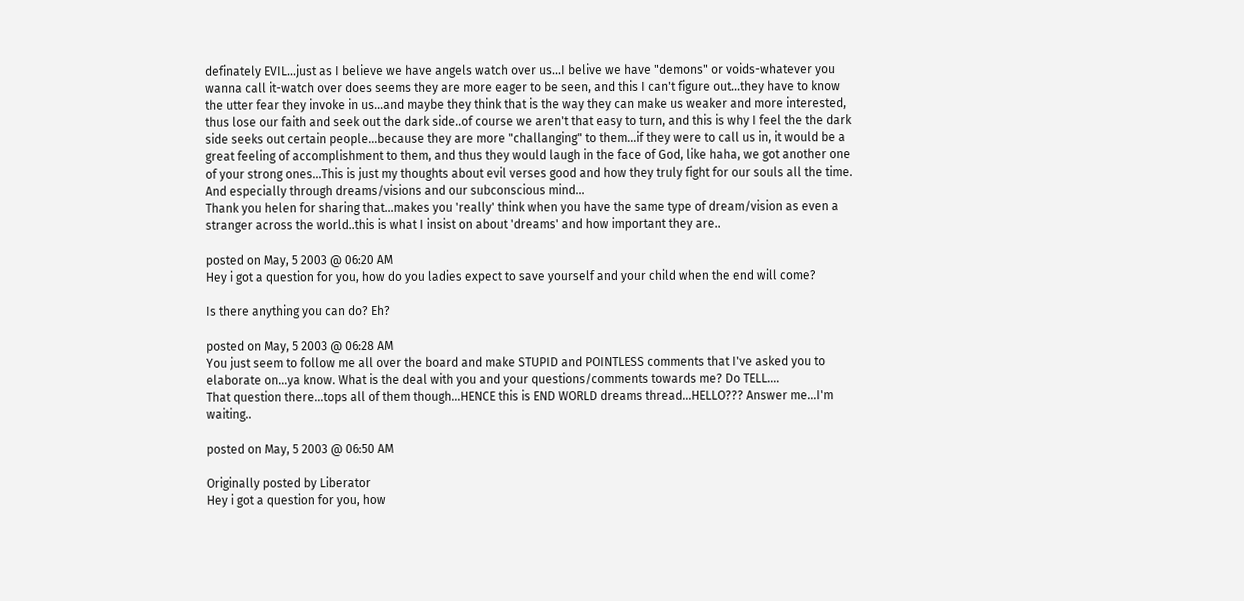definately EVIL...just as I believe we have angels watch over us...I belive we have "demons" or voids-whatever you wanna call it-watch over does seems they are more eager to be seen, and this I can't figure out...they have to know the utter fear they invoke in us...and maybe they think that is the way they can make us weaker and more interested, thus lose our faith and seek out the dark side..of course we aren't that easy to turn, and this is why I feel the the dark side seeks out certain people...because they are more "challanging" to them...if they were to call us in, it would be a great feeling of accomplishment to them, and thus they would laugh in the face of God, like haha, we got another one of your strong ones...This is just my thoughts about evil verses good and how they truly fight for our souls all the time. And especially through dreams/visions and our subconscious mind...
Thank you helen for sharing that...makes you 'really' think when you have the same type of dream/vision as even a stranger across the world..this is what I insist on about 'dreams' and how important they are..

posted on May, 5 2003 @ 06:20 AM
Hey i got a question for you, how do you ladies expect to save yourself and your child when the end will come?

Is there anything you can do? Eh?

posted on May, 5 2003 @ 06:28 AM
You just seem to follow me all over the board and make STUPID and POINTLESS comments that I've asked you to elaborate on...ya know. What is the deal with you and your questions/comments towards me? Do TELL....
That question there...tops all of them though...HENCE this is END WORLD dreams thread...HELLO??? Answer me...I'm waiting..

posted on May, 5 2003 @ 06:50 AM

Originally posted by Liberator
Hey i got a question for you, how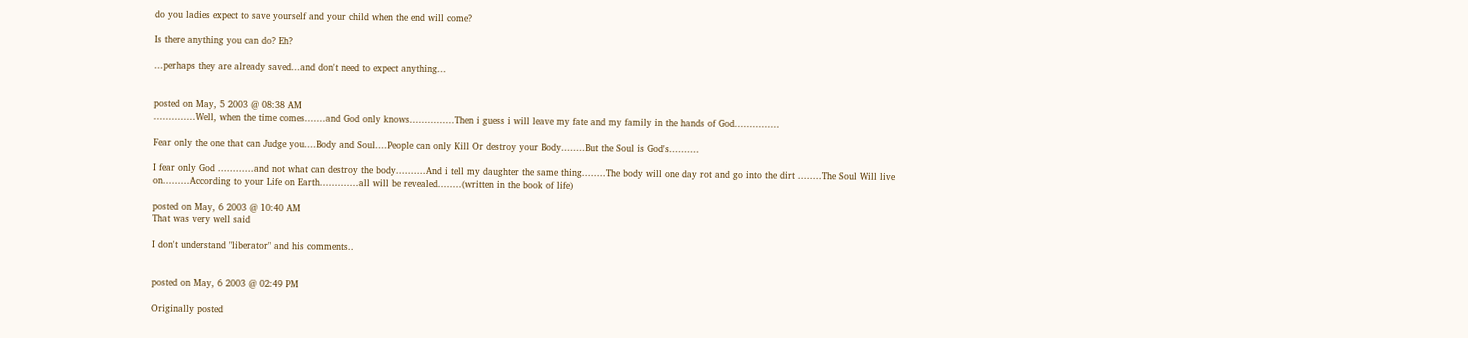do you ladies expect to save yourself and your child when the end will come?

Is there anything you can do? Eh?

...perhaps they are already saved...and don't need to expect anything...


posted on May, 5 2003 @ 08:38 AM
..............Well, when the time comes.......and God only knows...............Then i guess i will leave my fate and my family in the hands of God...............

Fear only the one that can Judge you....Body and Soul....People can only Kill Or destroy your Body........But the Soul is God's..........

I fear only God ............and not what can destroy the body..........And i tell my daughter the same thing........The body will one day rot and go into the dirt ........The Soul Will live on.........According to your Life on Earth.............all will be revealed........(written in the book of life)

posted on May, 6 2003 @ 10:40 AM
That was very well said

I don't understand "liberator" and his comments..


posted on May, 6 2003 @ 02:49 PM

Originally posted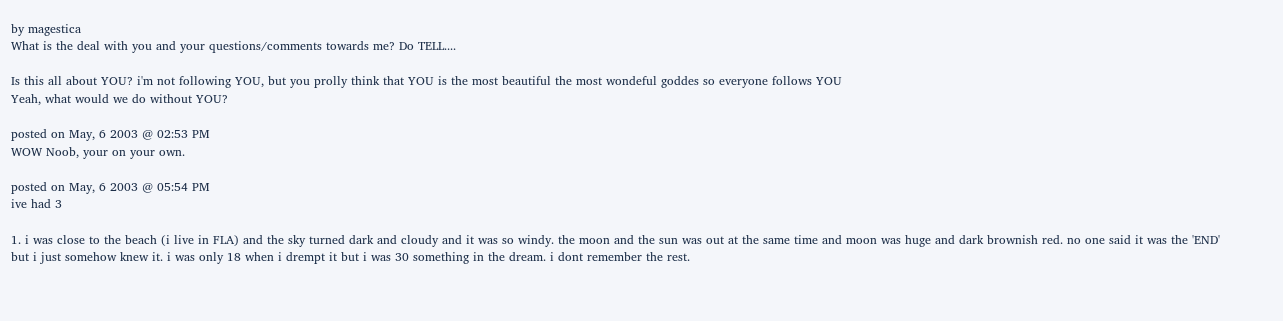by magestica
What is the deal with you and your questions/comments towards me? Do TELL....

Is this all about YOU? i'm not following YOU, but you prolly think that YOU is the most beautiful the most wondeful goddes so everyone follows YOU
Yeah, what would we do without YOU?

posted on May, 6 2003 @ 02:53 PM
WOW Noob, your on your own.

posted on May, 6 2003 @ 05:54 PM
ive had 3

1. i was close to the beach (i live in FLA) and the sky turned dark and cloudy and it was so windy. the moon and the sun was out at the same time and moon was huge and dark brownish red. no one said it was the 'END' but i just somehow knew it. i was only 18 when i drempt it but i was 30 something in the dream. i dont remember the rest.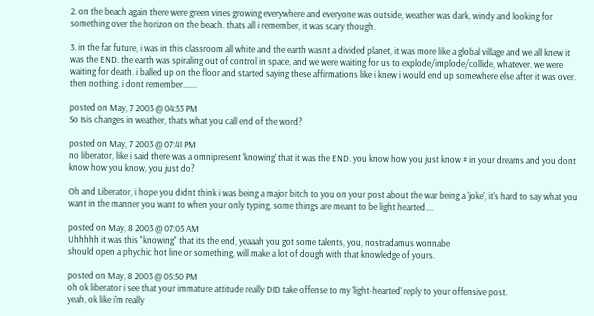2. on the beach again there were green vines growing everywhere and everyone was outside, weather was dark, windy and looking for something over the horizon on the beach. thats all i remember, it was scary though.

3. in the far future, i was in this classroom all white and the earth wasnt a divided planet, it was more like a global village and we all knew it was the END. the earth was spiraling out of control in space, and we were waiting for us to explode/implode/collide, whatever. we were waiting for death. i balled up on the floor and started saying these affirmations like i knew i would end up somewhere else after it was over. then nothing. i dont remember.......

posted on May, 7 2003 @ 04:53 PM
So Isis changes in weather, thats what you call end of the word?

posted on May, 7 2003 @ 07:41 PM
no liberator, like i said there was a omnipresent 'knowing' that it was the END. you know how you just know # in your dreams and you dont know how you know, you just do?

Oh and Liberator, i hope you didnt think i was being a major bitch to you on your post about the war being a 'joke', it's hard to say what you want in the manner you want to when your only typing, some things are meant to be light hearted....

posted on May, 8 2003 @ 07:05 AM
Uhhhhh it was this "knowing" that its the end, yeaaah you got some talents, you, nostradamus wonnabe
should open a phychic hot line or something, will make a lot of dough with that knowledge of yours.

posted on May, 8 2003 @ 05:50 PM
oh ok liberator i see that your immature attitude really DID take offense to my 'light-hearted' reply to your offensive post.
yeah, ok like i'm really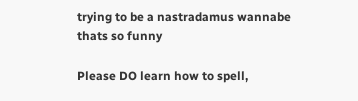trying to be a nastradamus wannabe thats so funny

Please DO learn how to spell,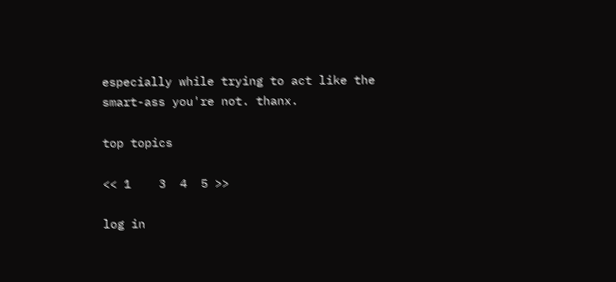especially while trying to act like the smart-ass you're not. thanx.

top topics

<< 1    3  4  5 >>

log in